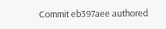Commit eb397aee authored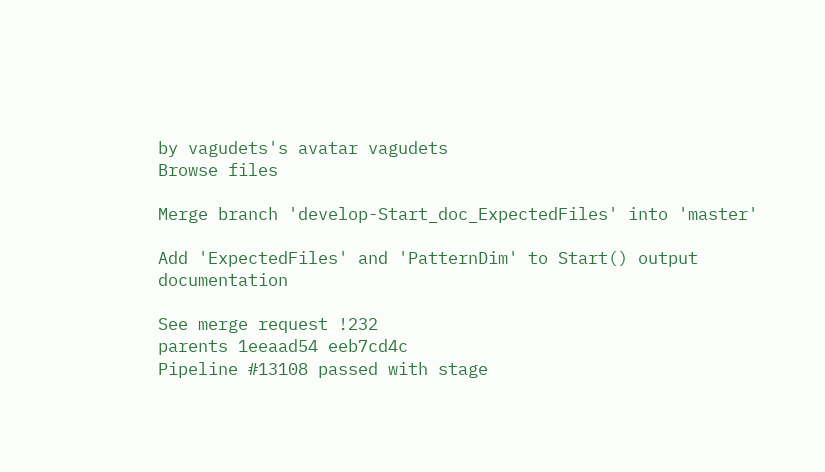by vagudets's avatar vagudets
Browse files

Merge branch 'develop-Start_doc_ExpectedFiles' into 'master'

Add 'ExpectedFiles' and 'PatternDim' to Start() output documentation

See merge request !232
parents 1eeaad54 eeb7cd4c
Pipeline #13108 passed with stage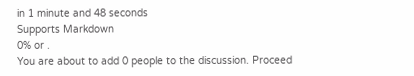in 1 minute and 48 seconds
Supports Markdown
0% or .
You are about to add 0 people to the discussion. Proceed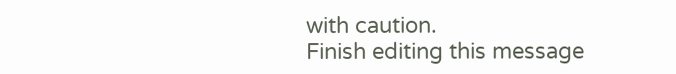with caution.
Finish editing this message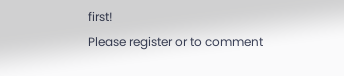first!
Please register or to comment